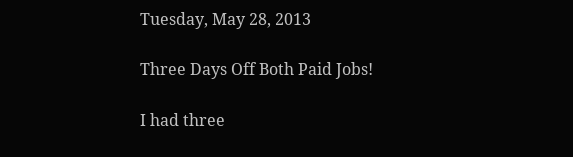Tuesday, May 28, 2013

Three Days Off Both Paid Jobs!

I had three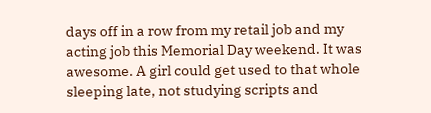days off in a row from my retail job and my acting job this Memorial Day weekend. It was awesome. A girl could get used to that whole sleeping late, not studying scripts and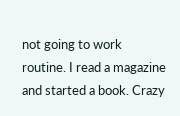not going to work routine. I read a magazine and started a book. Crazy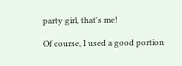party girl, that's me!

Of course, I used a good portion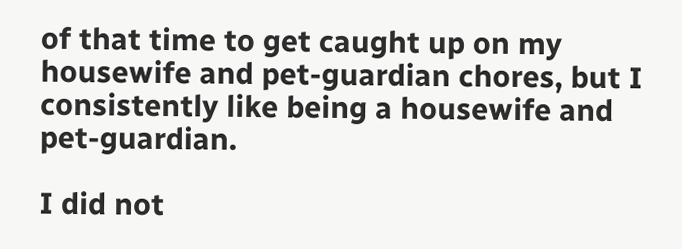of that time to get caught up on my housewife and pet-guardian chores, but I consistently like being a housewife and pet-guardian.

I did not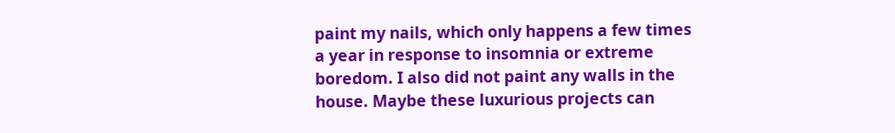paint my nails, which only happens a few times a year in response to insomnia or extreme boredom. I also did not paint any walls in the house. Maybe these luxurious projects can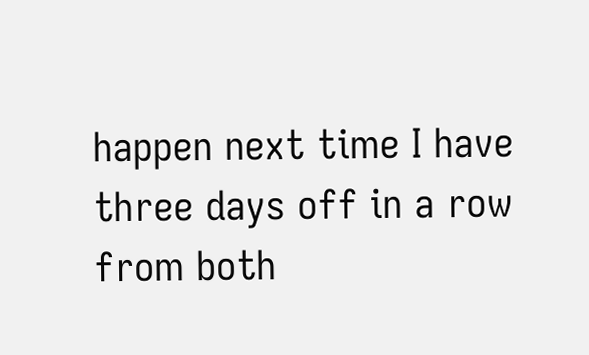happen next time I have three days off in a row from both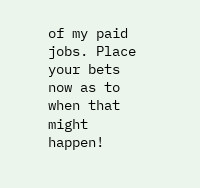of my paid jobs. Place your bets now as to when that might happen!